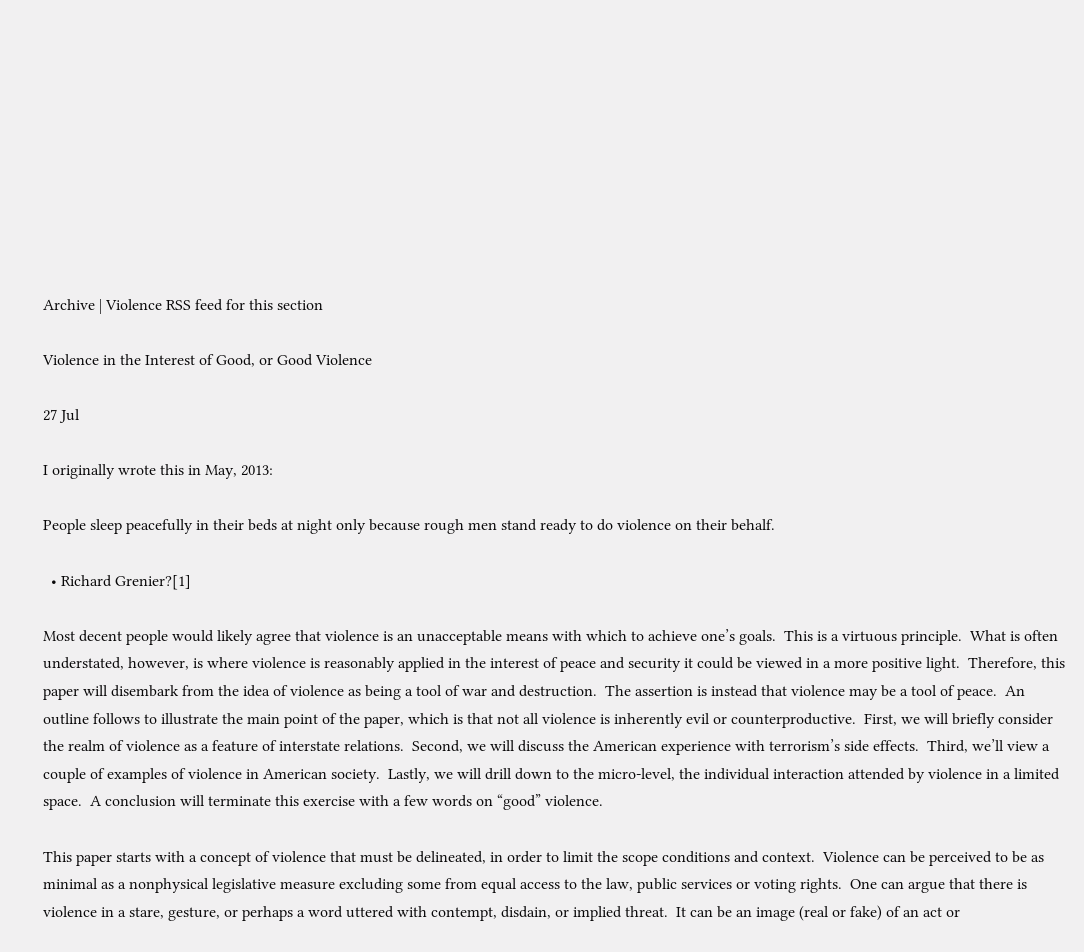Archive | Violence RSS feed for this section

Violence in the Interest of Good, or Good Violence

27 Jul

I originally wrote this in May, 2013:

People sleep peacefully in their beds at night only because rough men stand ready to do violence on their behalf.

  • Richard Grenier?[1]

Most decent people would likely agree that violence is an unacceptable means with which to achieve one’s goals.  This is a virtuous principle.  What is often understated, however, is where violence is reasonably applied in the interest of peace and security it could be viewed in a more positive light.  Therefore, this paper will disembark from the idea of violence as being a tool of war and destruction.  The assertion is instead that violence may be a tool of peace.  An outline follows to illustrate the main point of the paper, which is that not all violence is inherently evil or counterproductive.  First, we will briefly consider the realm of violence as a feature of interstate relations.  Second, we will discuss the American experience with terrorism’s side effects.  Third, we’ll view a couple of examples of violence in American society.  Lastly, we will drill down to the micro-level, the individual interaction attended by violence in a limited space.  A conclusion will terminate this exercise with a few words on “good” violence.

This paper starts with a concept of violence that must be delineated, in order to limit the scope conditions and context.  Violence can be perceived to be as minimal as a nonphysical legislative measure excluding some from equal access to the law, public services or voting rights.  One can argue that there is violence in a stare, gesture, or perhaps a word uttered with contempt, disdain, or implied threat.  It can be an image (real or fake) of an act or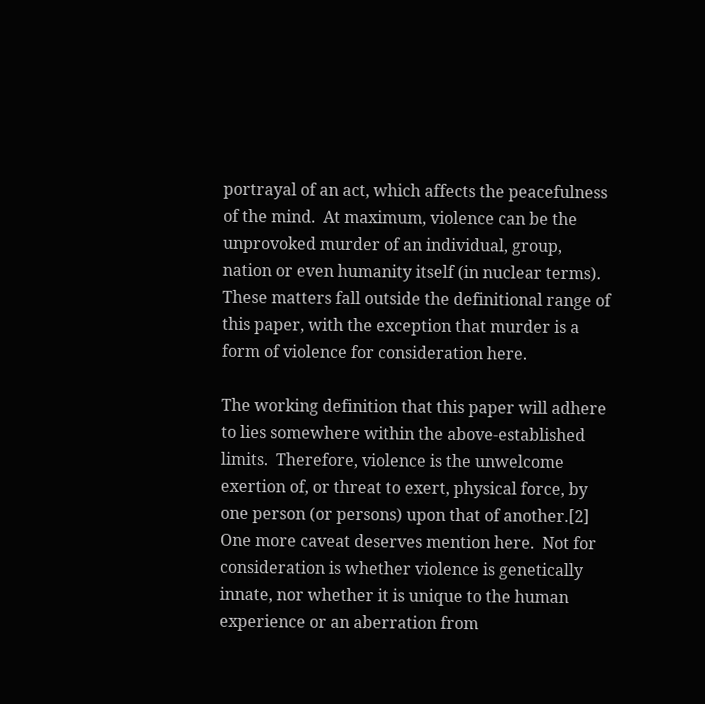portrayal of an act, which affects the peacefulness of the mind.  At maximum, violence can be the unprovoked murder of an individual, group, nation or even humanity itself (in nuclear terms).  These matters fall outside the definitional range of this paper, with the exception that murder is a form of violence for consideration here.

The working definition that this paper will adhere to lies somewhere within the above-established limits.  Therefore, violence is the unwelcome exertion of, or threat to exert, physical force, by one person (or persons) upon that of another.[2]   One more caveat deserves mention here.  Not for consideration is whether violence is genetically innate, nor whether it is unique to the human experience or an aberration from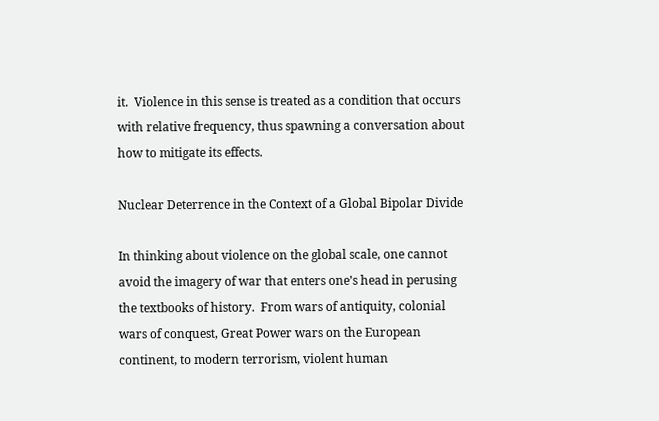it.  Violence in this sense is treated as a condition that occurs with relative frequency, thus spawning a conversation about how to mitigate its effects.

Nuclear Deterrence in the Context of a Global Bipolar Divide

In thinking about violence on the global scale, one cannot avoid the imagery of war that enters one’s head in perusing the textbooks of history.  From wars of antiquity, colonial wars of conquest, Great Power wars on the European continent, to modern terrorism, violent human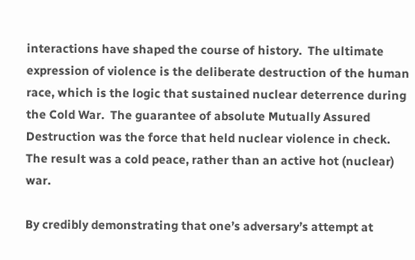interactions have shaped the course of history.  The ultimate expression of violence is the deliberate destruction of the human race, which is the logic that sustained nuclear deterrence during the Cold War.  The guarantee of absolute Mutually Assured Destruction was the force that held nuclear violence in check.  The result was a cold peace, rather than an active hot (nuclear) war.

By credibly demonstrating that one’s adversary’s attempt at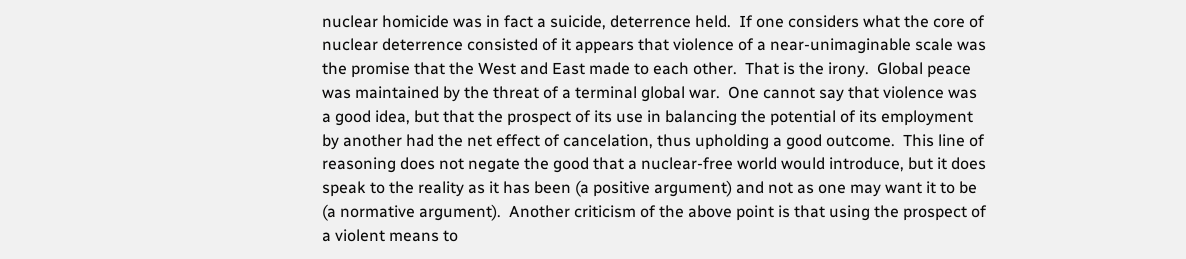nuclear homicide was in fact a suicide, deterrence held.  If one considers what the core of nuclear deterrence consisted of it appears that violence of a near-unimaginable scale was the promise that the West and East made to each other.  That is the irony.  Global peace was maintained by the threat of a terminal global war.  One cannot say that violence was a good idea, but that the prospect of its use in balancing the potential of its employment by another had the net effect of cancelation, thus upholding a good outcome.  This line of reasoning does not negate the good that a nuclear-free world would introduce, but it does speak to the reality as it has been (a positive argument) and not as one may want it to be (a normative argument).  Another criticism of the above point is that using the prospect of a violent means to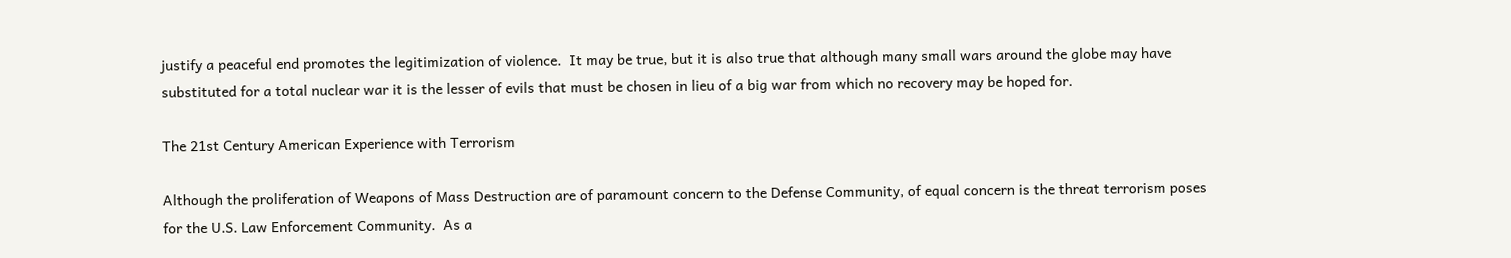justify a peaceful end promotes the legitimization of violence.  It may be true, but it is also true that although many small wars around the globe may have substituted for a total nuclear war it is the lesser of evils that must be chosen in lieu of a big war from which no recovery may be hoped for.

The 21st Century American Experience with Terrorism

Although the proliferation of Weapons of Mass Destruction are of paramount concern to the Defense Community, of equal concern is the threat terrorism poses for the U.S. Law Enforcement Community.  As a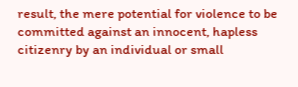result, the mere potential for violence to be committed against an innocent, hapless citizenry by an individual or small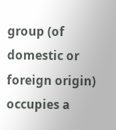group (of domestic or foreign origin) occupies a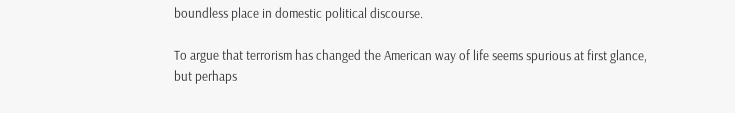boundless place in domestic political discourse.

To argue that terrorism has changed the American way of life seems spurious at first glance, but perhaps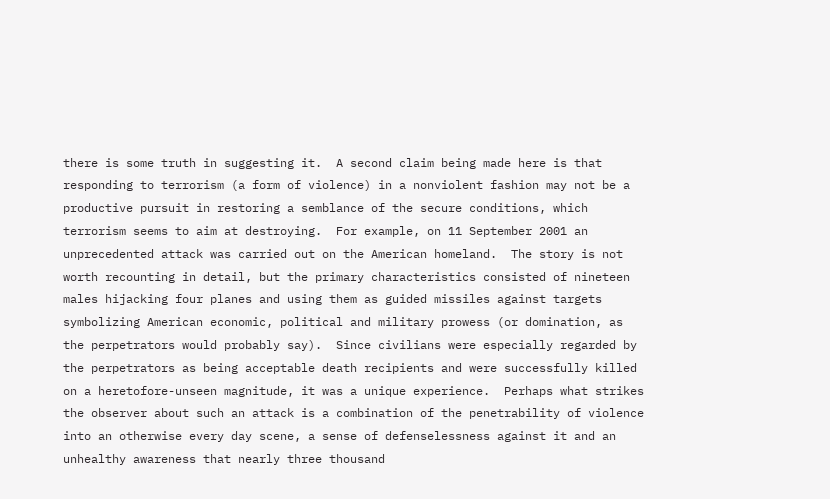there is some truth in suggesting it.  A second claim being made here is that responding to terrorism (a form of violence) in a nonviolent fashion may not be a productive pursuit in restoring a semblance of the secure conditions, which terrorism seems to aim at destroying.  For example, on 11 September 2001 an unprecedented attack was carried out on the American homeland.  The story is not worth recounting in detail, but the primary characteristics consisted of nineteen males hijacking four planes and using them as guided missiles against targets symbolizing American economic, political and military prowess (or domination, as the perpetrators would probably say).  Since civilians were especially regarded by the perpetrators as being acceptable death recipients and were successfully killed on a heretofore-unseen magnitude, it was a unique experience.  Perhaps what strikes the observer about such an attack is a combination of the penetrability of violence into an otherwise every day scene, a sense of defenselessness against it and an unhealthy awareness that nearly three thousand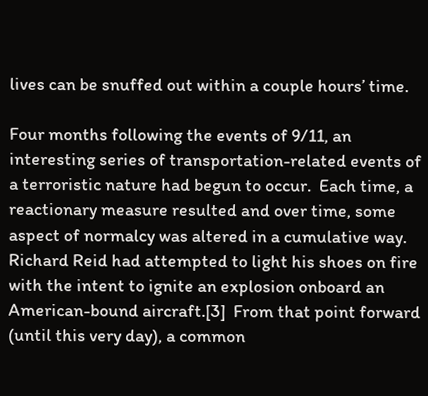lives can be snuffed out within a couple hours’ time.

Four months following the events of 9/11, an interesting series of transportation-related events of a terroristic nature had begun to occur.  Each time, a reactionary measure resulted and over time, some aspect of normalcy was altered in a cumulative way.  Richard Reid had attempted to light his shoes on fire with the intent to ignite an explosion onboard an American-bound aircraft.[3]  From that point forward (until this very day), a common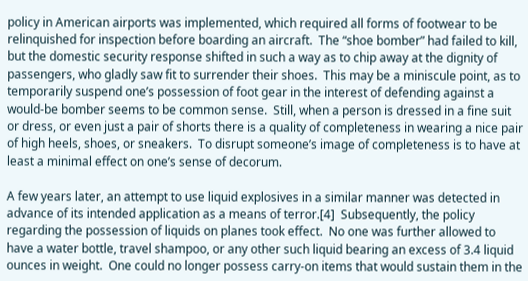policy in American airports was implemented, which required all forms of footwear to be relinquished for inspection before boarding an aircraft.  The “shoe bomber” had failed to kill, but the domestic security response shifted in such a way as to chip away at the dignity of passengers, who gladly saw fit to surrender their shoes.  This may be a miniscule point, as to temporarily suspend one’s possession of foot gear in the interest of defending against a would-be bomber seems to be common sense.  Still, when a person is dressed in a fine suit or dress, or even just a pair of shorts there is a quality of completeness in wearing a nice pair of high heels, shoes, or sneakers.  To disrupt someone’s image of completeness is to have at least a minimal effect on one’s sense of decorum.

A few years later, an attempt to use liquid explosives in a similar manner was detected in advance of its intended application as a means of terror.[4]  Subsequently, the policy regarding the possession of liquids on planes took effect.  No one was further allowed to have a water bottle, travel shampoo, or any other such liquid bearing an excess of 3.4 liquid ounces in weight.  One could no longer possess carry-on items that would sustain them in the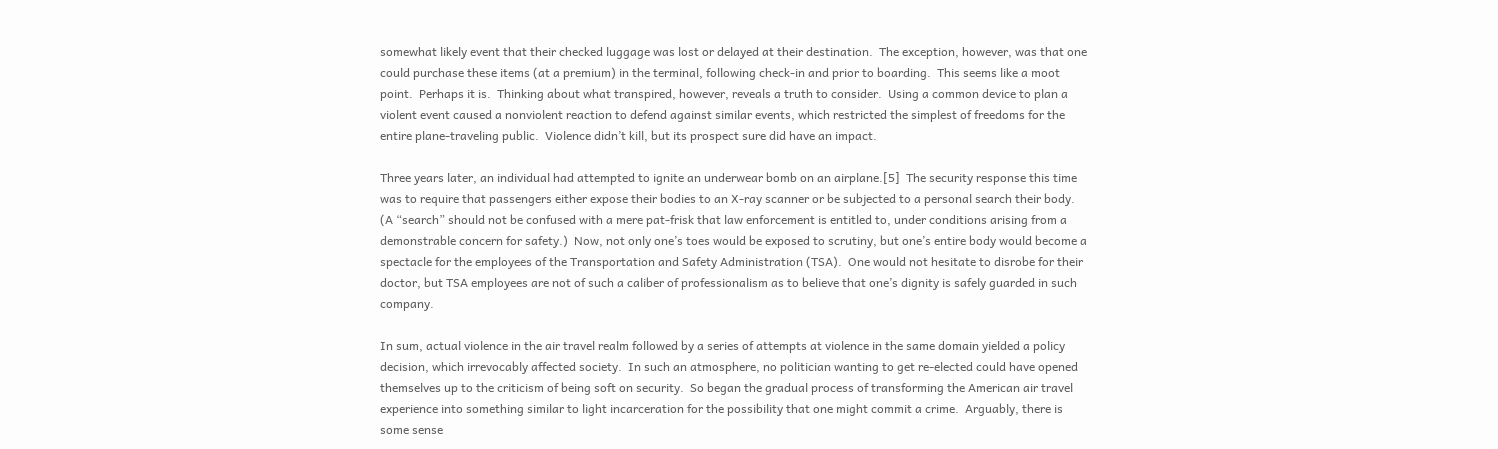somewhat likely event that their checked luggage was lost or delayed at their destination.  The exception, however, was that one could purchase these items (at a premium) in the terminal, following check-in and prior to boarding.  This seems like a moot point.  Perhaps it is.  Thinking about what transpired, however, reveals a truth to consider.  Using a common device to plan a violent event caused a nonviolent reaction to defend against similar events, which restricted the simplest of freedoms for the entire plane-traveling public.  Violence didn’t kill, but its prospect sure did have an impact.

Three years later, an individual had attempted to ignite an underwear bomb on an airplane.[5]  The security response this time was to require that passengers either expose their bodies to an X-ray scanner or be subjected to a personal search their body.  (A “search” should not be confused with a mere pat-frisk that law enforcement is entitled to, under conditions arising from a demonstrable concern for safety.)  Now, not only one’s toes would be exposed to scrutiny, but one’s entire body would become a spectacle for the employees of the Transportation and Safety Administration (TSA).  One would not hesitate to disrobe for their doctor, but TSA employees are not of such a caliber of professionalism as to believe that one’s dignity is safely guarded in such company.

In sum, actual violence in the air travel realm followed by a series of attempts at violence in the same domain yielded a policy decision, which irrevocably affected society.  In such an atmosphere, no politician wanting to get re-elected could have opened themselves up to the criticism of being soft on security.  So began the gradual process of transforming the American air travel experience into something similar to light incarceration for the possibility that one might commit a crime.  Arguably, there is some sense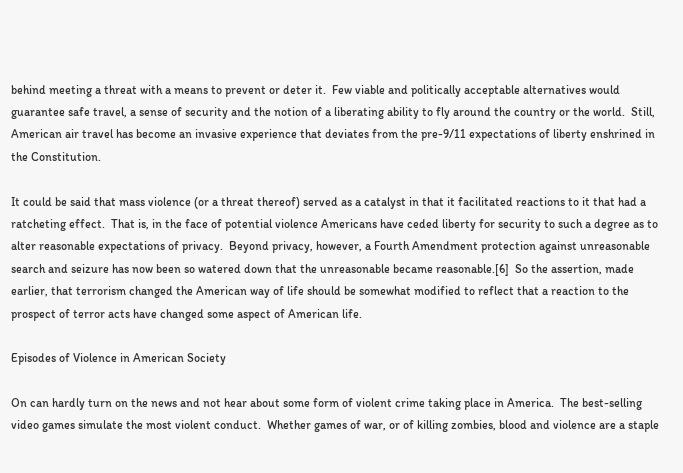behind meeting a threat with a means to prevent or deter it.  Few viable and politically acceptable alternatives would guarantee safe travel, a sense of security and the notion of a liberating ability to fly around the country or the world.  Still, American air travel has become an invasive experience that deviates from the pre-9/11 expectations of liberty enshrined in the Constitution.

It could be said that mass violence (or a threat thereof) served as a catalyst in that it facilitated reactions to it that had a ratcheting effect.  That is, in the face of potential violence Americans have ceded liberty for security to such a degree as to alter reasonable expectations of privacy.  Beyond privacy, however, a Fourth Amendment protection against unreasonable search and seizure has now been so watered down that the unreasonable became reasonable.[6]  So the assertion, made earlier, that terrorism changed the American way of life should be somewhat modified to reflect that a reaction to the prospect of terror acts have changed some aspect of American life.

Episodes of Violence in American Society

On can hardly turn on the news and not hear about some form of violent crime taking place in America.  The best-selling video games simulate the most violent conduct.  Whether games of war, or of killing zombies, blood and violence are a staple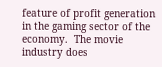feature of profit generation in the gaming sector of the economy.  The movie industry does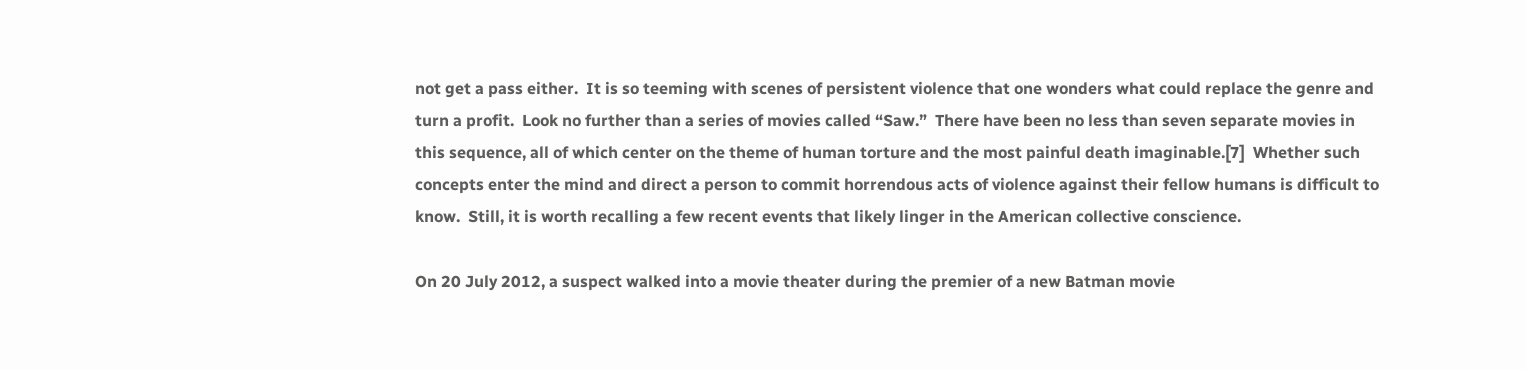not get a pass either.  It is so teeming with scenes of persistent violence that one wonders what could replace the genre and turn a profit.  Look no further than a series of movies called “Saw.”  There have been no less than seven separate movies in this sequence, all of which center on the theme of human torture and the most painful death imaginable.[7]  Whether such concepts enter the mind and direct a person to commit horrendous acts of violence against their fellow humans is difficult to know.  Still, it is worth recalling a few recent events that likely linger in the American collective conscience.

On 20 July 2012, a suspect walked into a movie theater during the premier of a new Batman movie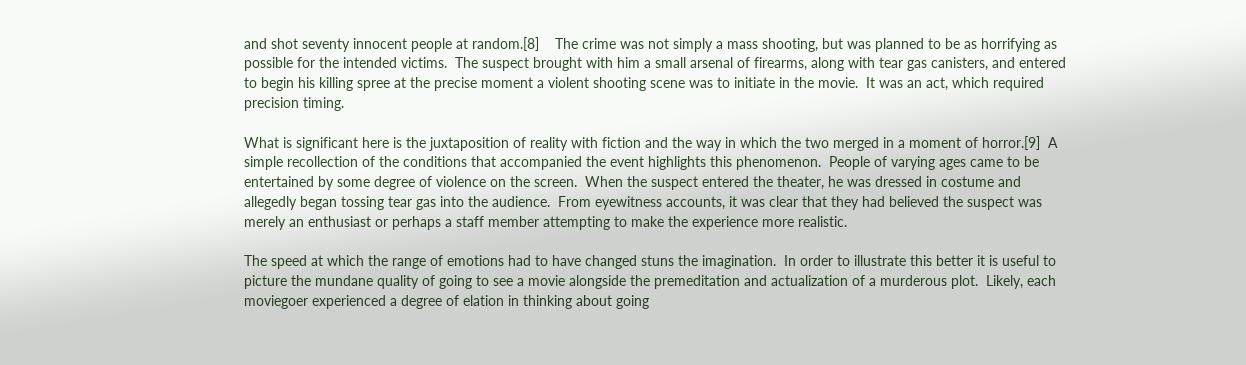and shot seventy innocent people at random.[8]    The crime was not simply a mass shooting, but was planned to be as horrifying as possible for the intended victims.  The suspect brought with him a small arsenal of firearms, along with tear gas canisters, and entered to begin his killing spree at the precise moment a violent shooting scene was to initiate in the movie.  It was an act, which required precision timing.

What is significant here is the juxtaposition of reality with fiction and the way in which the two merged in a moment of horror.[9]  A simple recollection of the conditions that accompanied the event highlights this phenomenon.  People of varying ages came to be entertained by some degree of violence on the screen.  When the suspect entered the theater, he was dressed in costume and allegedly began tossing tear gas into the audience.  From eyewitness accounts, it was clear that they had believed the suspect was merely an enthusiast or perhaps a staff member attempting to make the experience more realistic.

The speed at which the range of emotions had to have changed stuns the imagination.  In order to illustrate this better it is useful to picture the mundane quality of going to see a movie alongside the premeditation and actualization of a murderous plot.  Likely, each moviegoer experienced a degree of elation in thinking about going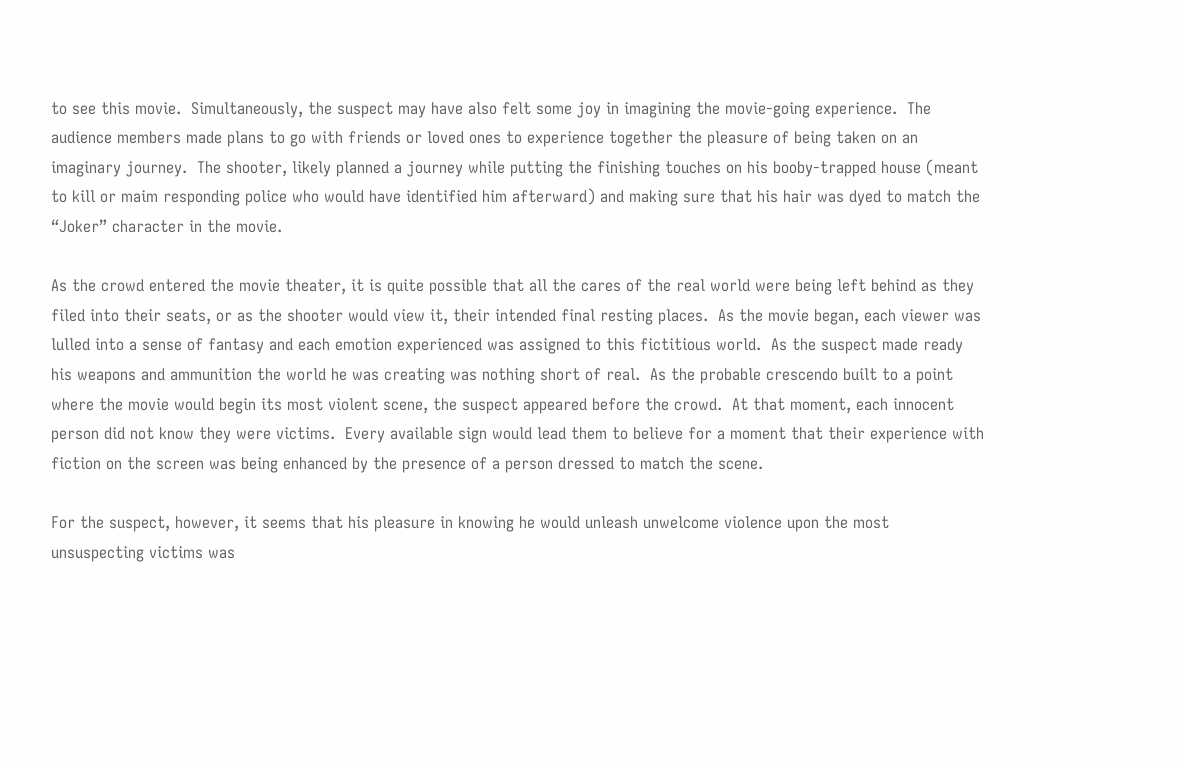to see this movie.  Simultaneously, the suspect may have also felt some joy in imagining the movie-going experience.  The audience members made plans to go with friends or loved ones to experience together the pleasure of being taken on an imaginary journey.  The shooter, likely planned a journey while putting the finishing touches on his booby-trapped house (meant to kill or maim responding police who would have identified him afterward) and making sure that his hair was dyed to match the “Joker” character in the movie.

As the crowd entered the movie theater, it is quite possible that all the cares of the real world were being left behind as they filed into their seats, or as the shooter would view it, their intended final resting places.  As the movie began, each viewer was lulled into a sense of fantasy and each emotion experienced was assigned to this fictitious world.  As the suspect made ready his weapons and ammunition the world he was creating was nothing short of real.  As the probable crescendo built to a point where the movie would begin its most violent scene, the suspect appeared before the crowd.  At that moment, each innocent person did not know they were victims.  Every available sign would lead them to believe for a moment that their experience with fiction on the screen was being enhanced by the presence of a person dressed to match the scene.

For the suspect, however, it seems that his pleasure in knowing he would unleash unwelcome violence upon the most unsuspecting victims was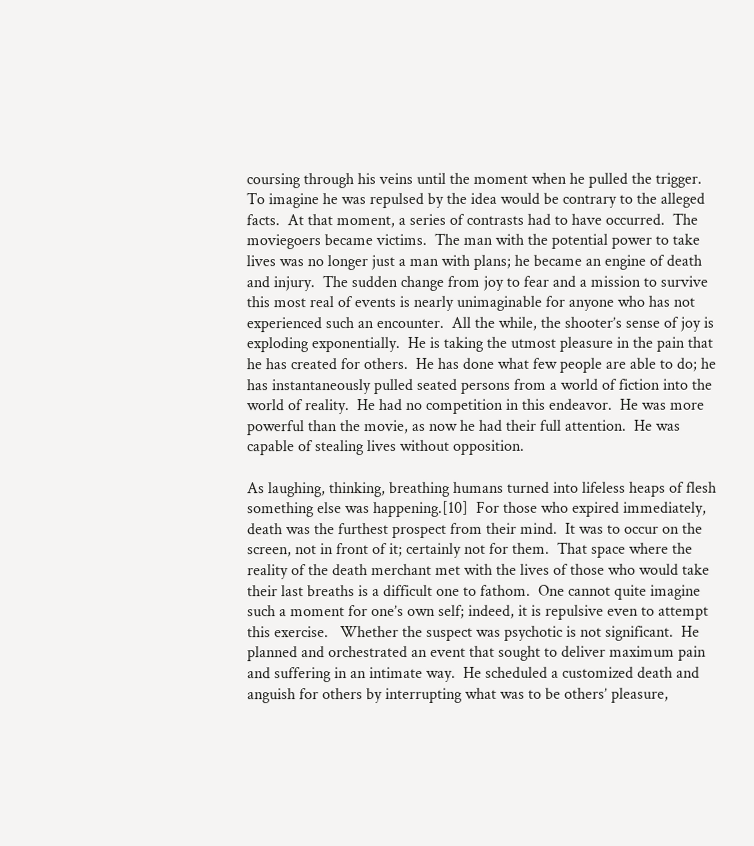coursing through his veins until the moment when he pulled the trigger.  To imagine he was repulsed by the idea would be contrary to the alleged facts.  At that moment, a series of contrasts had to have occurred.  The moviegoers became victims.  The man with the potential power to take lives was no longer just a man with plans; he became an engine of death and injury.  The sudden change from joy to fear and a mission to survive this most real of events is nearly unimaginable for anyone who has not experienced such an encounter.  All the while, the shooter’s sense of joy is exploding exponentially.  He is taking the utmost pleasure in the pain that he has created for others.  He has done what few people are able to do; he has instantaneously pulled seated persons from a world of fiction into the world of reality.  He had no competition in this endeavor.  He was more powerful than the movie, as now he had their full attention.  He was capable of stealing lives without opposition.

As laughing, thinking, breathing humans turned into lifeless heaps of flesh something else was happening.[10]  For those who expired immediately, death was the furthest prospect from their mind.  It was to occur on the screen, not in front of it; certainly not for them.  That space where the reality of the death merchant met with the lives of those who would take their last breaths is a difficult one to fathom.  One cannot quite imagine such a moment for one’s own self; indeed, it is repulsive even to attempt this exercise.   Whether the suspect was psychotic is not significant.  He planned and orchestrated an event that sought to deliver maximum pain and suffering in an intimate way.  He scheduled a customized death and anguish for others by interrupting what was to be others’ pleasure,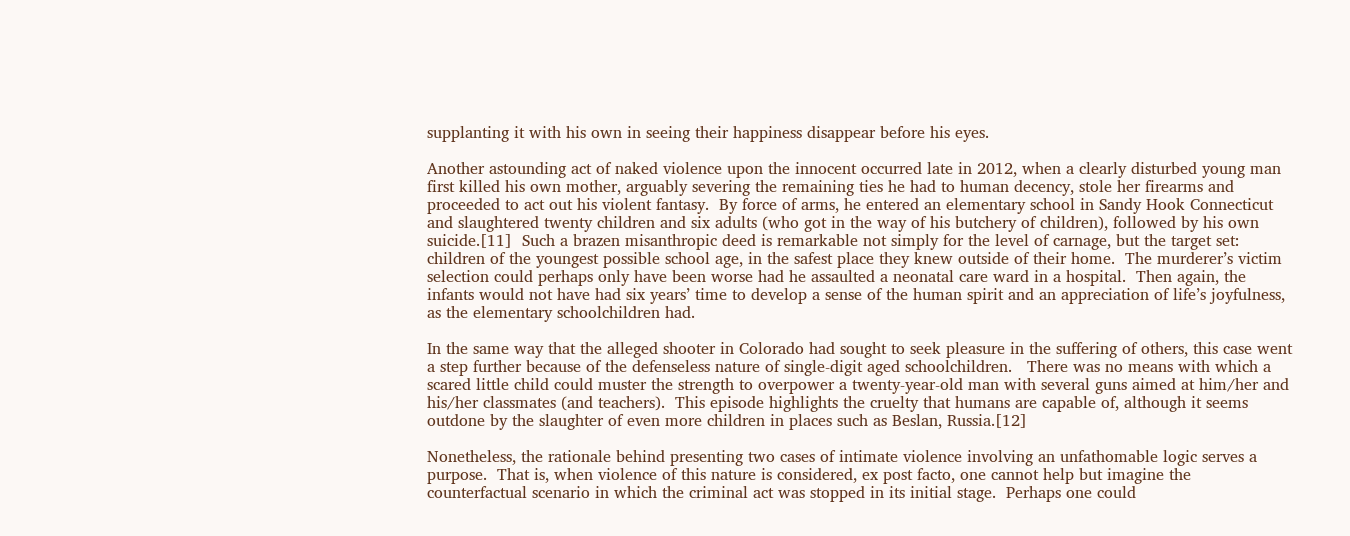supplanting it with his own in seeing their happiness disappear before his eyes.

Another astounding act of naked violence upon the innocent occurred late in 2012, when a clearly disturbed young man first killed his own mother, arguably severing the remaining ties he had to human decency, stole her firearms and proceeded to act out his violent fantasy.  By force of arms, he entered an elementary school in Sandy Hook Connecticut and slaughtered twenty children and six adults (who got in the way of his butchery of children), followed by his own suicide.[11]  Such a brazen misanthropic deed is remarkable not simply for the level of carnage, but the target set: children of the youngest possible school age, in the safest place they knew outside of their home.  The murderer’s victim selection could perhaps only have been worse had he assaulted a neonatal care ward in a hospital.  Then again, the infants would not have had six years’ time to develop a sense of the human spirit and an appreciation of life’s joyfulness, as the elementary schoolchildren had.

In the same way that the alleged shooter in Colorado had sought to seek pleasure in the suffering of others, this case went a step further because of the defenseless nature of single-digit aged schoolchildren.   There was no means with which a scared little child could muster the strength to overpower a twenty-year-old man with several guns aimed at him/her and his/her classmates (and teachers).  This episode highlights the cruelty that humans are capable of, although it seems outdone by the slaughter of even more children in places such as Beslan, Russia.[12]

Nonetheless, the rationale behind presenting two cases of intimate violence involving an unfathomable logic serves a purpose.  That is, when violence of this nature is considered, ex post facto, one cannot help but imagine the counterfactual scenario in which the criminal act was stopped in its initial stage.  Perhaps one could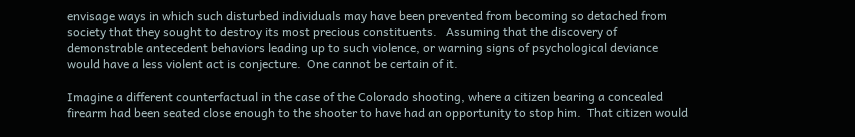envisage ways in which such disturbed individuals may have been prevented from becoming so detached from society that they sought to destroy its most precious constituents.   Assuming that the discovery of demonstrable antecedent behaviors leading up to such violence, or warning signs of psychological deviance would have a less violent act is conjecture.  One cannot be certain of it.

Imagine a different counterfactual in the case of the Colorado shooting, where a citizen bearing a concealed firearm had been seated close enough to the shooter to have had an opportunity to stop him.  That citizen would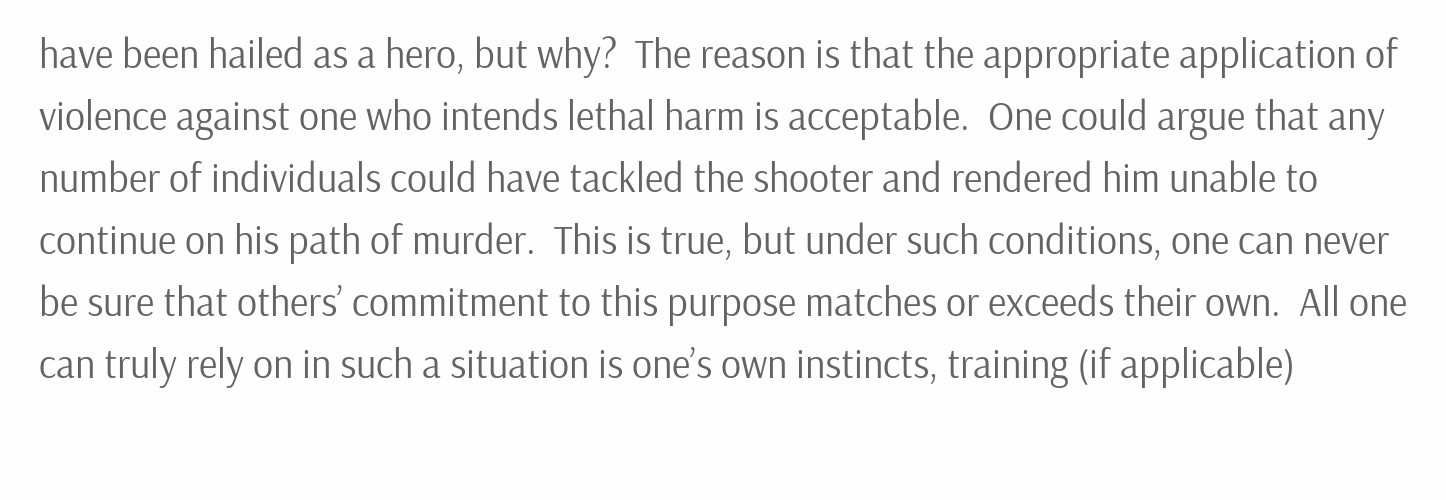have been hailed as a hero, but why?  The reason is that the appropriate application of violence against one who intends lethal harm is acceptable.  One could argue that any number of individuals could have tackled the shooter and rendered him unable to continue on his path of murder.  This is true, but under such conditions, one can never be sure that others’ commitment to this purpose matches or exceeds their own.  All one can truly rely on in such a situation is one’s own instincts, training (if applicable)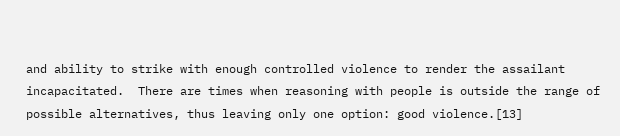and ability to strike with enough controlled violence to render the assailant incapacitated.  There are times when reasoning with people is outside the range of possible alternatives, thus leaving only one option: good violence.[13]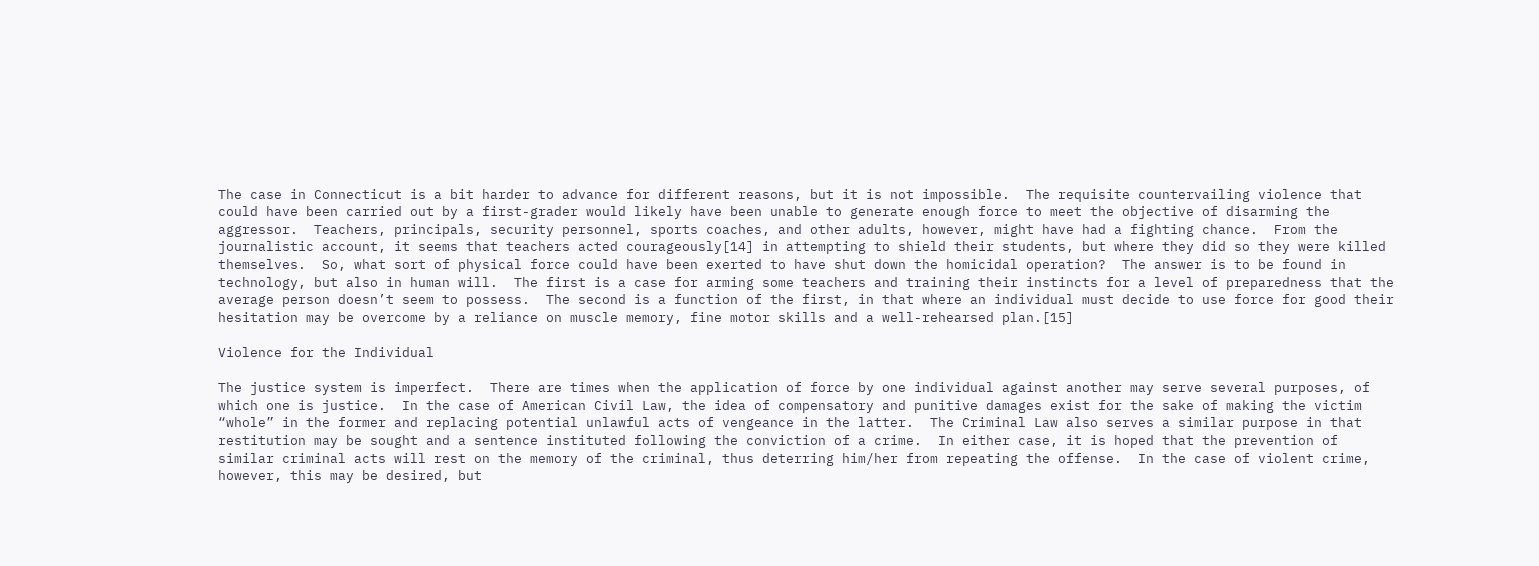The case in Connecticut is a bit harder to advance for different reasons, but it is not impossible.  The requisite countervailing violence that could have been carried out by a first-grader would likely have been unable to generate enough force to meet the objective of disarming the aggressor.  Teachers, principals, security personnel, sports coaches, and other adults, however, might have had a fighting chance.  From the journalistic account, it seems that teachers acted courageously[14] in attempting to shield their students, but where they did so they were killed themselves.  So, what sort of physical force could have been exerted to have shut down the homicidal operation?  The answer is to be found in technology, but also in human will.  The first is a case for arming some teachers and training their instincts for a level of preparedness that the average person doesn’t seem to possess.  The second is a function of the first, in that where an individual must decide to use force for good their hesitation may be overcome by a reliance on muscle memory, fine motor skills and a well-rehearsed plan.[15]

Violence for the Individual

The justice system is imperfect.  There are times when the application of force by one individual against another may serve several purposes, of which one is justice.  In the case of American Civil Law, the idea of compensatory and punitive damages exist for the sake of making the victim “whole” in the former and replacing potential unlawful acts of vengeance in the latter.  The Criminal Law also serves a similar purpose in that restitution may be sought and a sentence instituted following the conviction of a crime.  In either case, it is hoped that the prevention of similar criminal acts will rest on the memory of the criminal, thus deterring him/her from repeating the offense.  In the case of violent crime, however, this may be desired, but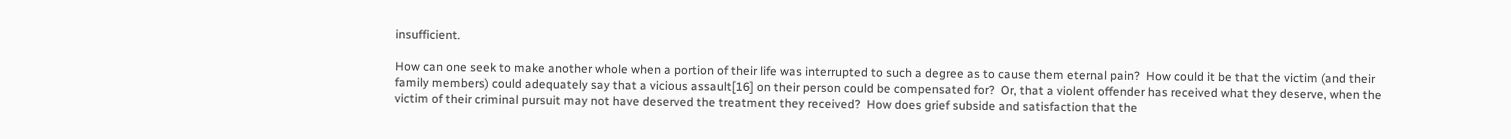insufficient.

How can one seek to make another whole when a portion of their life was interrupted to such a degree as to cause them eternal pain?  How could it be that the victim (and their family members) could adequately say that a vicious assault[16] on their person could be compensated for?  Or, that a violent offender has received what they deserve, when the victim of their criminal pursuit may not have deserved the treatment they received?  How does grief subside and satisfaction that the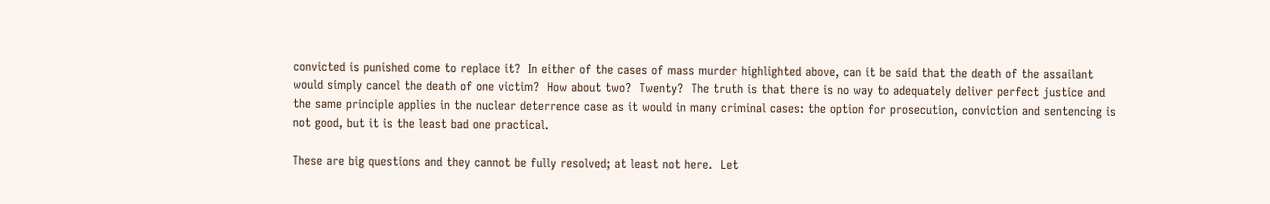convicted is punished come to replace it?  In either of the cases of mass murder highlighted above, can it be said that the death of the assailant would simply cancel the death of one victim?  How about two?  Twenty?  The truth is that there is no way to adequately deliver perfect justice and the same principle applies in the nuclear deterrence case as it would in many criminal cases: the option for prosecution, conviction and sentencing is not good, but it is the least bad one practical.

These are big questions and they cannot be fully resolved; at least not here.  Let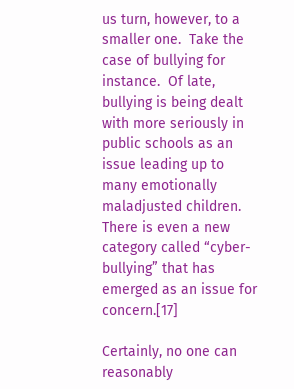us turn, however, to a smaller one.  Take the case of bullying for instance.  Of late, bullying is being dealt with more seriously in public schools as an issue leading up to many emotionally maladjusted children.  There is even a new category called “cyber-bullying” that has emerged as an issue for concern.[17]

Certainly, no one can reasonably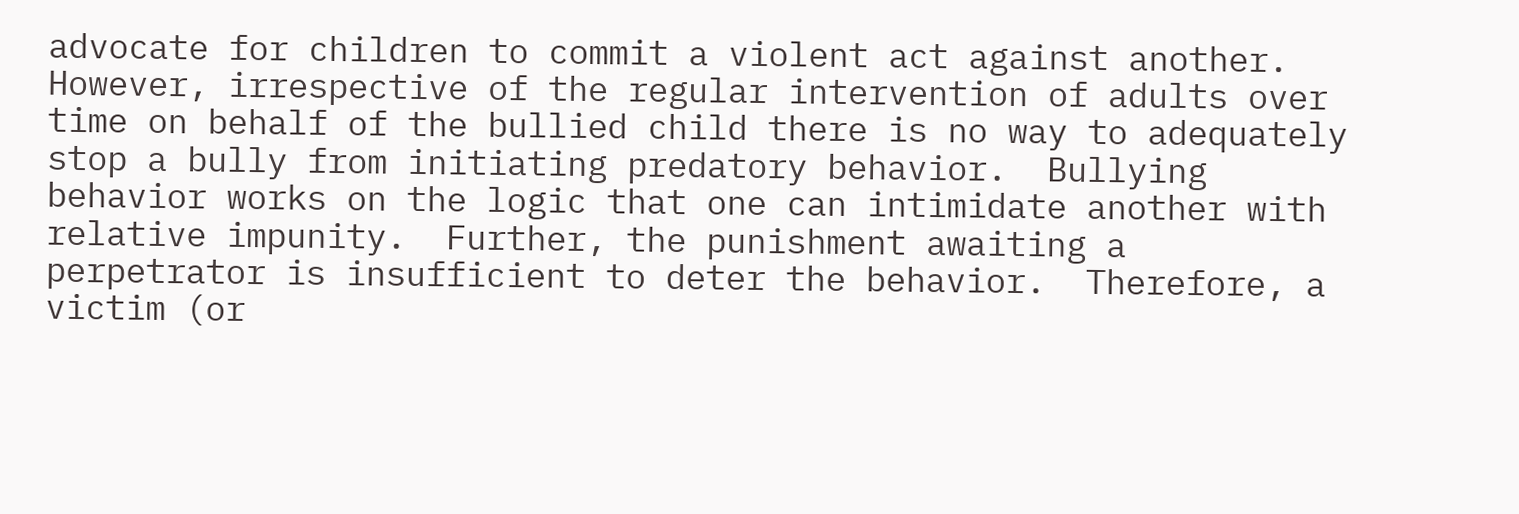advocate for children to commit a violent act against another.  However, irrespective of the regular intervention of adults over time on behalf of the bullied child there is no way to adequately stop a bully from initiating predatory behavior.  Bullying behavior works on the logic that one can intimidate another with relative impunity.  Further, the punishment awaiting a perpetrator is insufficient to deter the behavior.  Therefore, a victim (or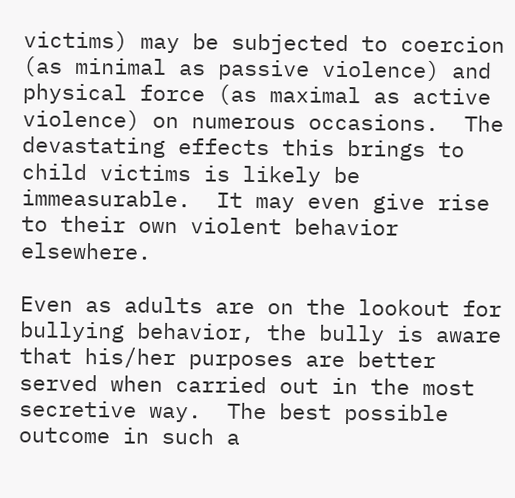victims) may be subjected to coercion (as minimal as passive violence) and physical force (as maximal as active violence) on numerous occasions.  The devastating effects this brings to child victims is likely be immeasurable.  It may even give rise to their own violent behavior elsewhere.

Even as adults are on the lookout for bullying behavior, the bully is aware that his/her purposes are better served when carried out in the most secretive way.  The best possible outcome in such a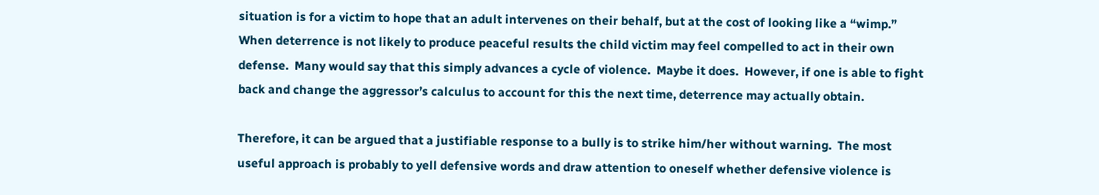situation is for a victim to hope that an adult intervenes on their behalf, but at the cost of looking like a “wimp.”  When deterrence is not likely to produce peaceful results the child victim may feel compelled to act in their own defense.  Many would say that this simply advances a cycle of violence.  Maybe it does.  However, if one is able to fight back and change the aggressor’s calculus to account for this the next time, deterrence may actually obtain.

Therefore, it can be argued that a justifiable response to a bully is to strike him/her without warning.  The most useful approach is probably to yell defensive words and draw attention to oneself whether defensive violence is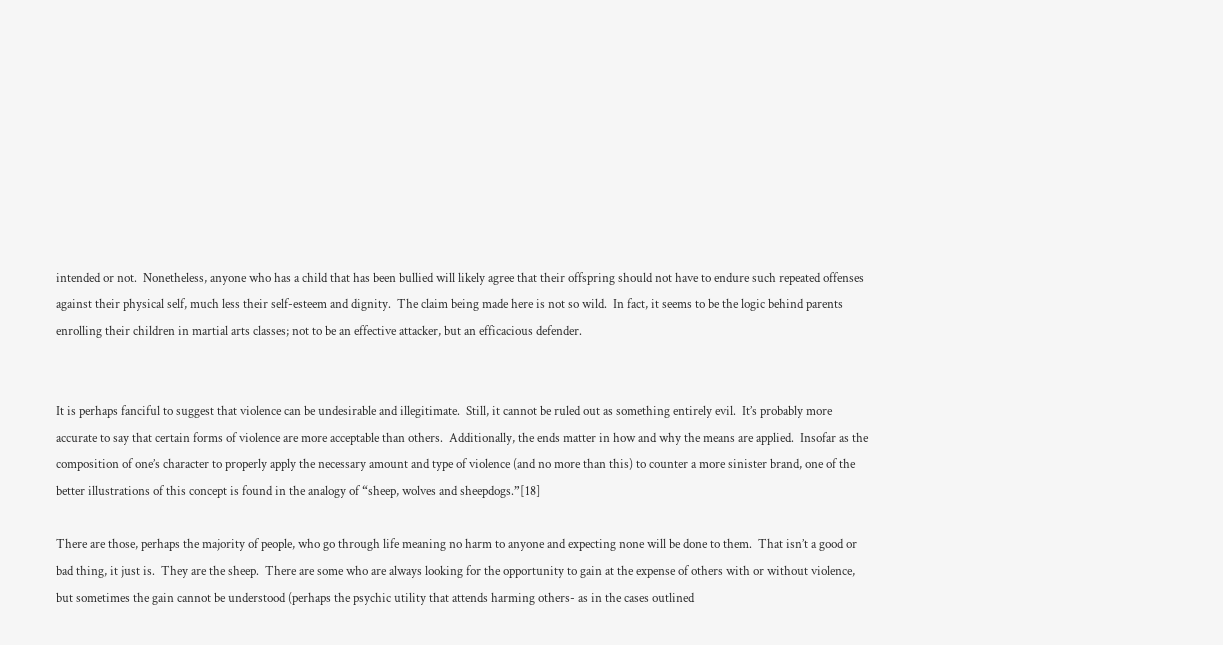intended or not.  Nonetheless, anyone who has a child that has been bullied will likely agree that their offspring should not have to endure such repeated offenses against their physical self, much less their self-esteem and dignity.  The claim being made here is not so wild.  In fact, it seems to be the logic behind parents enrolling their children in martial arts classes; not to be an effective attacker, but an efficacious defender.


It is perhaps fanciful to suggest that violence can be undesirable and illegitimate.  Still, it cannot be ruled out as something entirely evil.  It’s probably more accurate to say that certain forms of violence are more acceptable than others.  Additionally, the ends matter in how and why the means are applied.  Insofar as the composition of one’s character to properly apply the necessary amount and type of violence (and no more than this) to counter a more sinister brand, one of the better illustrations of this concept is found in the analogy of “sheep, wolves and sheepdogs.”[18]

There are those, perhaps the majority of people, who go through life meaning no harm to anyone and expecting none will be done to them.  That isn’t a good or bad thing, it just is.  They are the sheep.  There are some who are always looking for the opportunity to gain at the expense of others with or without violence, but sometimes the gain cannot be understood (perhaps the psychic utility that attends harming others- as in the cases outlined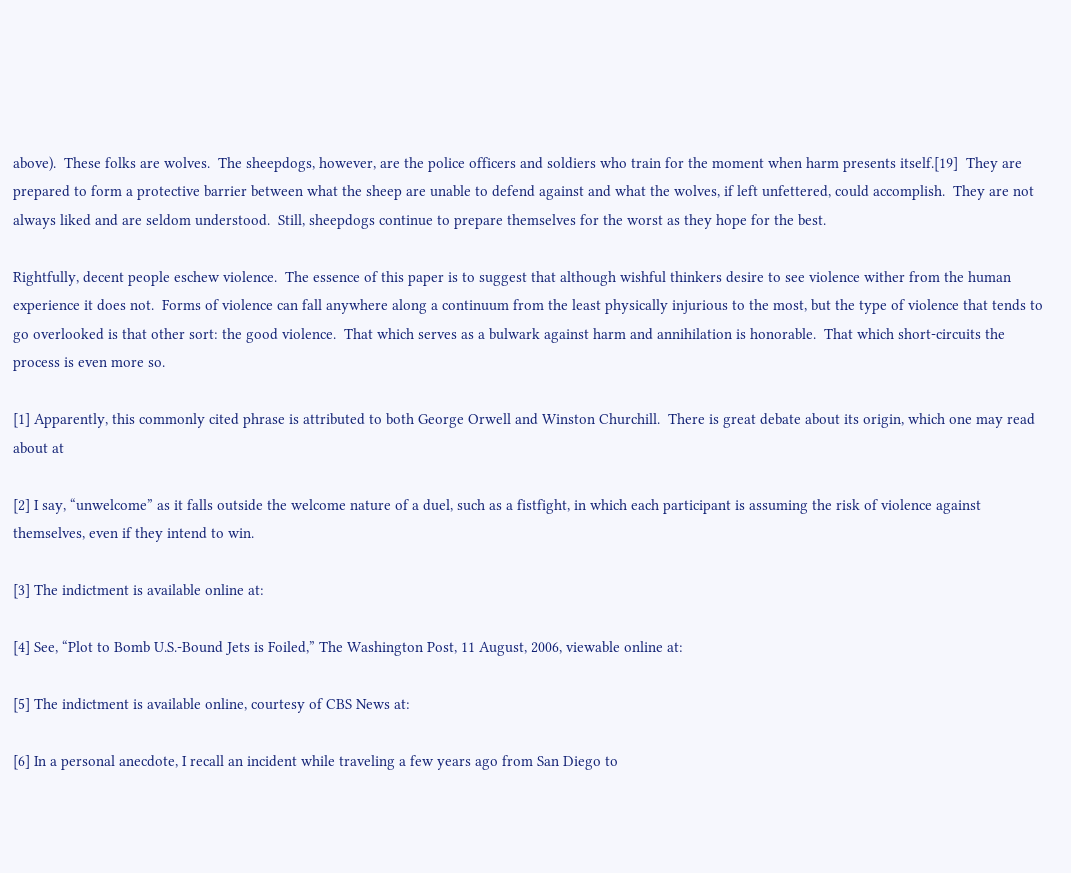above).  These folks are wolves.  The sheepdogs, however, are the police officers and soldiers who train for the moment when harm presents itself.[19]  They are prepared to form a protective barrier between what the sheep are unable to defend against and what the wolves, if left unfettered, could accomplish.  They are not always liked and are seldom understood.  Still, sheepdogs continue to prepare themselves for the worst as they hope for the best.

Rightfully, decent people eschew violence.  The essence of this paper is to suggest that although wishful thinkers desire to see violence wither from the human experience it does not.  Forms of violence can fall anywhere along a continuum from the least physically injurious to the most, but the type of violence that tends to go overlooked is that other sort: the good violence.  That which serves as a bulwark against harm and annihilation is honorable.  That which short-circuits the process is even more so.

[1] Apparently, this commonly cited phrase is attributed to both George Orwell and Winston Churchill.  There is great debate about its origin, which one may read about at

[2] I say, “unwelcome” as it falls outside the welcome nature of a duel, such as a fistfight, in which each participant is assuming the risk of violence against themselves, even if they intend to win.

[3] The indictment is available online at:

[4] See, “Plot to Bomb U.S.-Bound Jets is Foiled,” The Washington Post, 11 August, 2006, viewable online at:

[5] The indictment is available online, courtesy of CBS News at:

[6] In a personal anecdote, I recall an incident while traveling a few years ago from San Diego to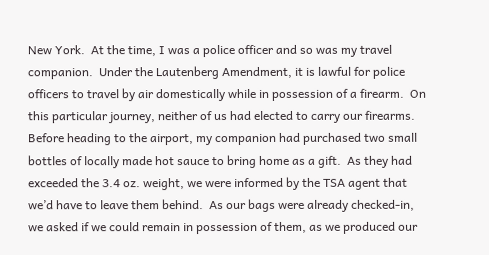New York.  At the time, I was a police officer and so was my travel companion.  Under the Lautenberg Amendment, it is lawful for police officers to travel by air domestically while in possession of a firearm.  On this particular journey, neither of us had elected to carry our firearms.  Before heading to the airport, my companion had purchased two small bottles of locally made hot sauce to bring home as a gift.  As they had exceeded the 3.4 oz. weight, we were informed by the TSA agent that we’d have to leave them behind.  As our bags were already checked-in, we asked if we could remain in possession of them, as we produced our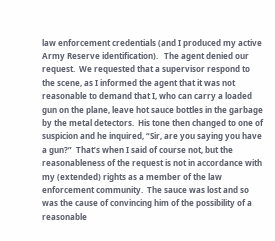law enforcement credentials (and I produced my active Army Reserve identification).   The agent denied our request.  We requested that a supervisor respond to the scene, as I informed the agent that it was not reasonable to demand that I, who can carry a loaded gun on the plane, leave hot sauce bottles in the garbage by the metal detectors.  His tone then changed to one of suspicion and he inquired, “Sir, are you saying you have a gun?”  That’s when I said of course not, but the reasonableness of the request is not in accordance with my (extended) rights as a member of the law enforcement community.  The sauce was lost and so was the cause of convincing him of the possibility of a reasonable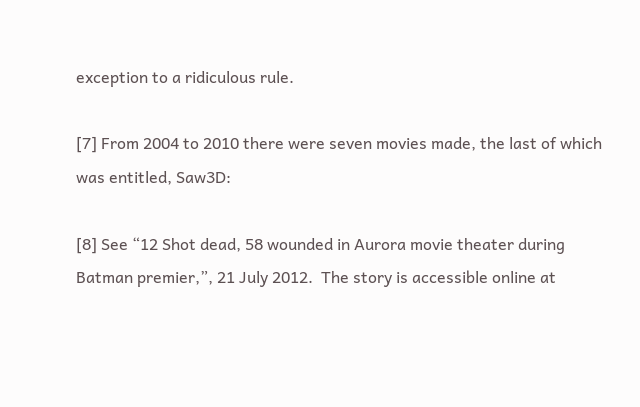exception to a ridiculous rule.

[7] From 2004 to 2010 there were seven movies made, the last of which was entitled, Saw3D:

[8] See “12 Shot dead, 58 wounded in Aurora movie theater during Batman premier,”, 21 July 2012.  The story is accessible online at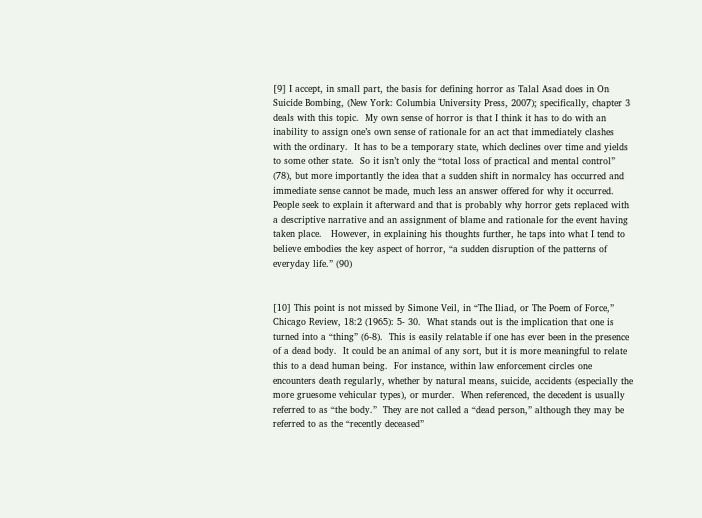[9] I accept, in small part, the basis for defining horror as Talal Asad does in On Suicide Bombing, (New York: Columbia University Press, 2007); specifically, chapter 3 deals with this topic.  My own sense of horror is that I think it has to do with an inability to assign one’s own sense of rationale for an act that immediately clashes with the ordinary.  It has to be a temporary state, which declines over time and yields to some other state.  So it isn’t only the “total loss of practical and mental control” (78), but more importantly the idea that a sudden shift in normalcy has occurred and immediate sense cannot be made, much less an answer offered for why it occurred.  People seek to explain it afterward and that is probably why horror gets replaced with a descriptive narrative and an assignment of blame and rationale for the event having taken place.   However, in explaining his thoughts further, he taps into what I tend to believe embodies the key aspect of horror, “a sudden disruption of the patterns of everyday life.” (90)


[10] This point is not missed by Simone Veil, in “The Iliad, or The Poem of Force,” Chicago Review, 18:2 (1965): 5- 30.  What stands out is the implication that one is turned into a “thing” (6-8).  This is easily relatable if one has ever been in the presence of a dead body.  It could be an animal of any sort, but it is more meaningful to relate this to a dead human being.  For instance, within law enforcement circles one encounters death regularly, whether by natural means, suicide, accidents (especially the more gruesome vehicular types), or murder.  When referenced, the decedent is usually referred to as “the body.”  They are not called a “dead person,” although they may be referred to as the “recently deceased”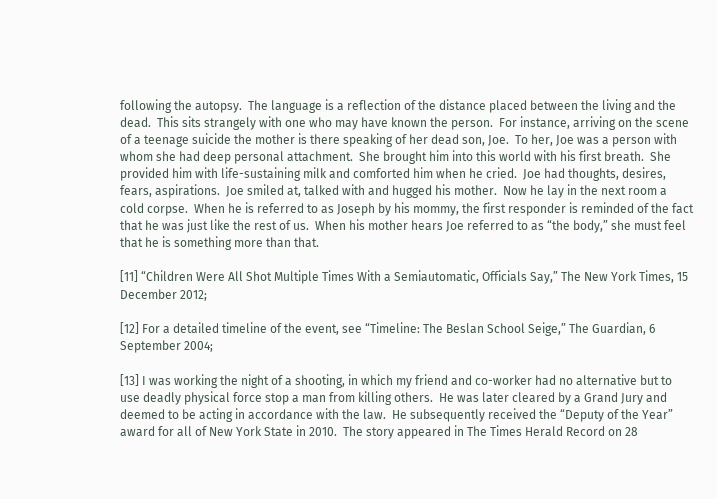following the autopsy.  The language is a reflection of the distance placed between the living and the dead.  This sits strangely with one who may have known the person.  For instance, arriving on the scene of a teenage suicide the mother is there speaking of her dead son, Joe.  To her, Joe was a person with whom she had deep personal attachment.  She brought him into this world with his first breath.  She provided him with life-sustaining milk and comforted him when he cried.  Joe had thoughts, desires, fears, aspirations.  Joe smiled at, talked with and hugged his mother.  Now he lay in the next room a cold corpse.  When he is referred to as Joseph by his mommy, the first responder is reminded of the fact that he was just like the rest of us.  When his mother hears Joe referred to as “the body,” she must feel that he is something more than that.

[11] “Children Were All Shot Multiple Times With a Semiautomatic, Officials Say,” The New York Times, 15 December 2012;

[12] For a detailed timeline of the event, see “Timeline: The Beslan School Seige,” The Guardian, 6 September 2004;

[13] I was working the night of a shooting, in which my friend and co-worker had no alternative but to use deadly physical force stop a man from killing others.  He was later cleared by a Grand Jury and deemed to be acting in accordance with the law.  He subsequently received the “Deputy of the Year” award for all of New York State in 2010.  The story appeared in The Times Herald Record on 28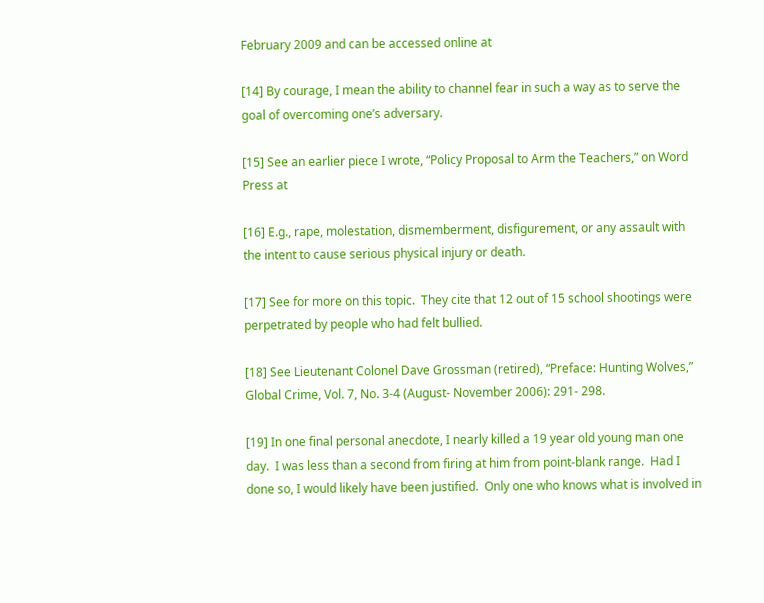February 2009 and can be accessed online at

[14] By courage, I mean the ability to channel fear in such a way as to serve the goal of overcoming one’s adversary.

[15] See an earlier piece I wrote, “Policy Proposal to Arm the Teachers,” on Word Press at

[16] E.g., rape, molestation, dismemberment, disfigurement, or any assault with the intent to cause serious physical injury or death.

[17] See for more on this topic.  They cite that 12 out of 15 school shootings were perpetrated by people who had felt bullied.

[18] See Lieutenant Colonel Dave Grossman (retired), “Preface: Hunting Wolves,” Global Crime, Vol. 7, No. 3-4 (August- November 2006): 291- 298.

[19] In one final personal anecdote, I nearly killed a 19 year old young man one day.  I was less than a second from firing at him from point-blank range.  Had I done so, I would likely have been justified.  Only one who knows what is involved in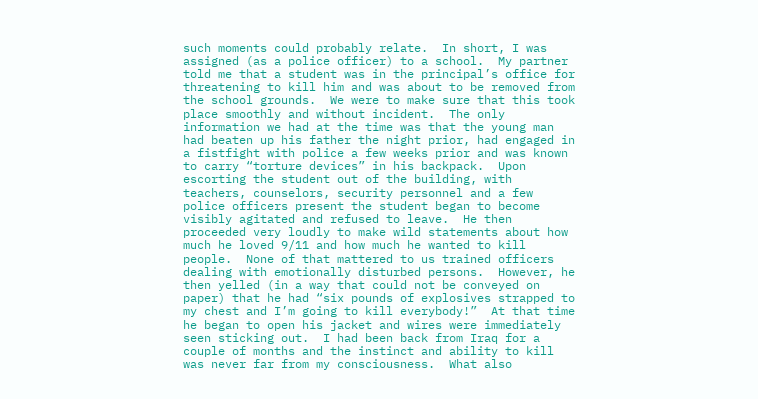such moments could probably relate.  In short, I was assigned (as a police officer) to a school.  My partner told me that a student was in the principal’s office for threatening to kill him and was about to be removed from the school grounds.  We were to make sure that this took place smoothly and without incident.  The only information we had at the time was that the young man had beaten up his father the night prior, had engaged in a fistfight with police a few weeks prior and was known to carry “torture devices” in his backpack.  Upon escorting the student out of the building, with teachers, counselors, security personnel and a few police officers present the student began to become visibly agitated and refused to leave.  He then proceeded very loudly to make wild statements about how much he loved 9/11 and how much he wanted to kill people.  None of that mattered to us trained officers dealing with emotionally disturbed persons.  However, he then yelled (in a way that could not be conveyed on paper) that he had “six pounds of explosives strapped to my chest and I’m going to kill everybody!”  At that time he began to open his jacket and wires were immediately seen sticking out.  I had been back from Iraq for a couple of months and the instinct and ability to kill was never far from my consciousness.  What also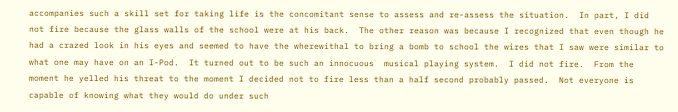accompanies such a skill set for taking life is the concomitant sense to assess and re-assess the situation.  In part, I did not fire because the glass walls of the school were at his back.  The other reason was because I recognized that even though he had a crazed look in his eyes and seemed to have the wherewithal to bring a bomb to school the wires that I saw were similar to what one may have on an I-Pod.  It turned out to be such an innocuous  musical playing system.  I did not fire.  From the moment he yelled his threat to the moment I decided not to fire less than a half second probably passed.  Not everyone is capable of knowing what they would do under such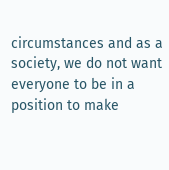circumstances and as a society, we do not want everyone to be in a position to make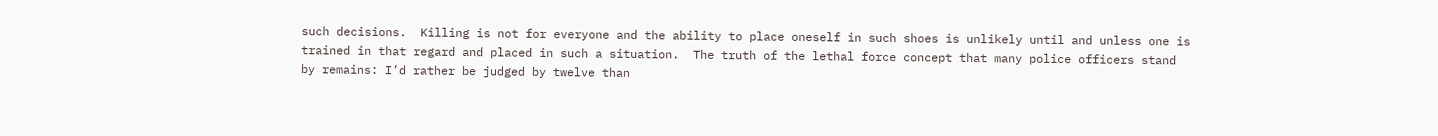such decisions.  Killing is not for everyone and the ability to place oneself in such shoes is unlikely until and unless one is trained in that regard and placed in such a situation.  The truth of the lethal force concept that many police officers stand by remains: I’d rather be judged by twelve than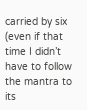carried by six (even if that time I didn’t have to follow the mantra to its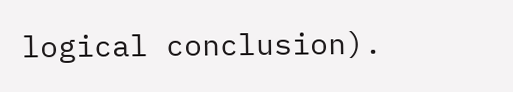logical conclusion).